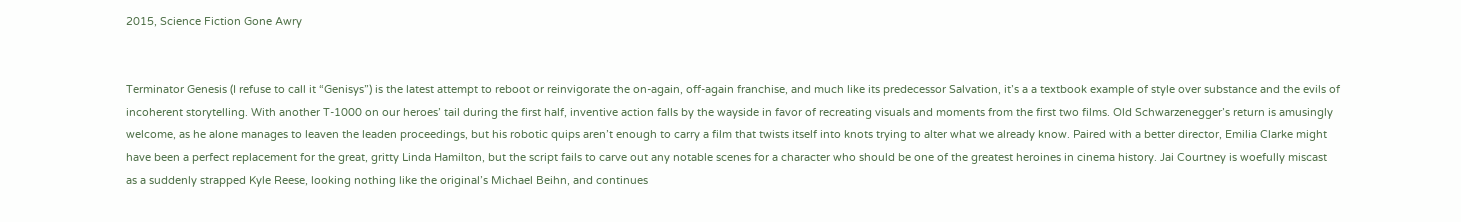2015, Science Fiction Gone Awry


Terminator Genesis (I refuse to call it “Genisys”) is the latest attempt to reboot or reinvigorate the on-again, off-again franchise, and much like its predecessor Salvation, it’s a a textbook example of style over substance and the evils of incoherent storytelling. With another T-1000 on our heroes’ tail during the first half, inventive action falls by the wayside in favor of recreating visuals and moments from the first two films. Old Schwarzenegger’s return is amusingly welcome, as he alone manages to leaven the leaden proceedings, but his robotic quips aren’t enough to carry a film that twists itself into knots trying to alter what we already know. Paired with a better director, Emilia Clarke might have been a perfect replacement for the great, gritty Linda Hamilton, but the script fails to carve out any notable scenes for a character who should be one of the greatest heroines in cinema history. Jai Courtney is woefully miscast as a suddenly strapped Kyle Reese, looking nothing like the original’s Michael Beihn, and continues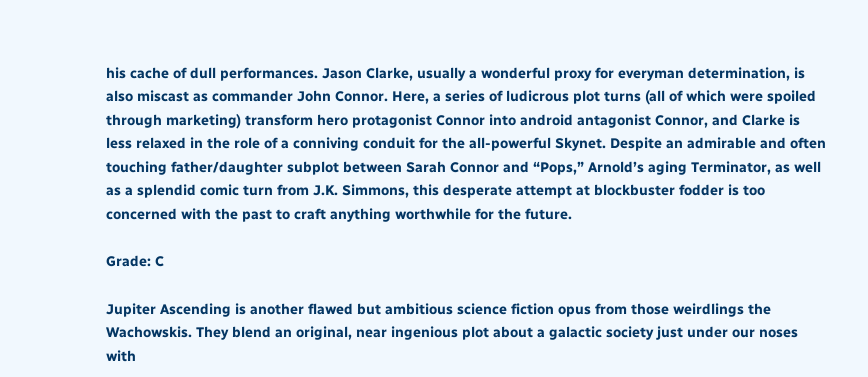his cache of dull performances. Jason Clarke, usually a wonderful proxy for everyman determination, is also miscast as commander John Connor. Here, a series of ludicrous plot turns (all of which were spoiled through marketing) transform hero protagonist Connor into android antagonist Connor, and Clarke is less relaxed in the role of a conniving conduit for the all-powerful Skynet. Despite an admirable and often touching father/daughter subplot between Sarah Connor and “Pops,” Arnold’s aging Terminator, as well as a splendid comic turn from J.K. Simmons, this desperate attempt at blockbuster fodder is too concerned with the past to craft anything worthwhile for the future.

Grade: C

Jupiter Ascending is another flawed but ambitious science fiction opus from those weirdlings the Wachowskis. They blend an original, near ingenious plot about a galactic society just under our noses with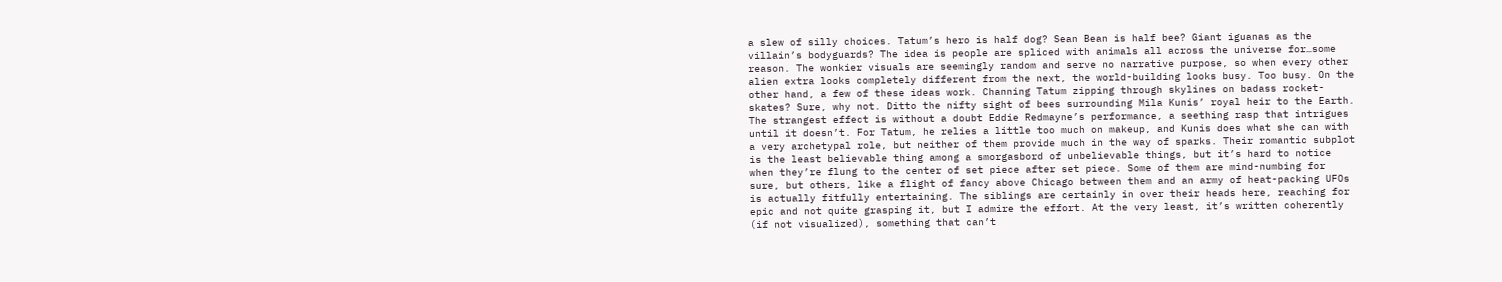a slew of silly choices. Tatum’s hero is half dog? Sean Bean is half bee? Giant iguanas as the villain’s bodyguards? The idea is people are spliced with animals all across the universe for…some reason. The wonkier visuals are seemingly random and serve no narrative purpose, so when every other alien extra looks completely different from the next, the world-building looks busy. Too busy. On the other hand, a few of these ideas work. Channing Tatum zipping through skylines on badass rocket-skates? Sure, why not. Ditto the nifty sight of bees surrounding Mila Kunis’ royal heir to the Earth. The strangest effect is without a doubt Eddie Redmayne’s performance, a seething rasp that intrigues until it doesn’t. For Tatum, he relies a little too much on makeup, and Kunis does what she can with a very archetypal role, but neither of them provide much in the way of sparks. Their romantic subplot is the least believable thing among a smorgasbord of unbelievable things, but it’s hard to notice when they’re flung to the center of set piece after set piece. Some of them are mind-numbing for sure, but others, like a flight of fancy above Chicago between them and an army of heat-packing UFOs is actually fitfully entertaining. The siblings are certainly in over their heads here, reaching for epic and not quite grasping it, but I admire the effort. At the very least, it’s written coherently (if not visualized), something that can’t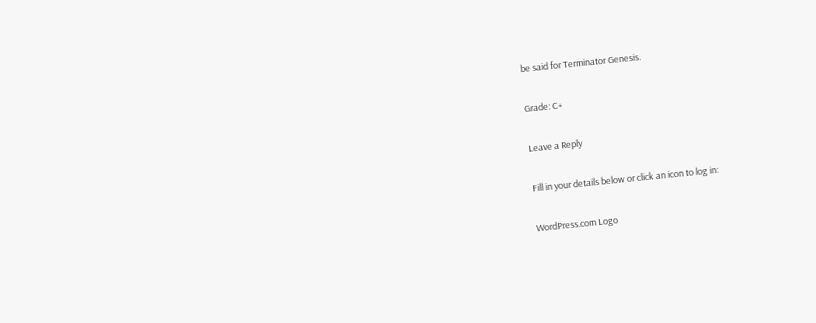be said for Terminator Genesis.

Grade: C+

Leave a Reply

Fill in your details below or click an icon to log in:

WordPress.com Logo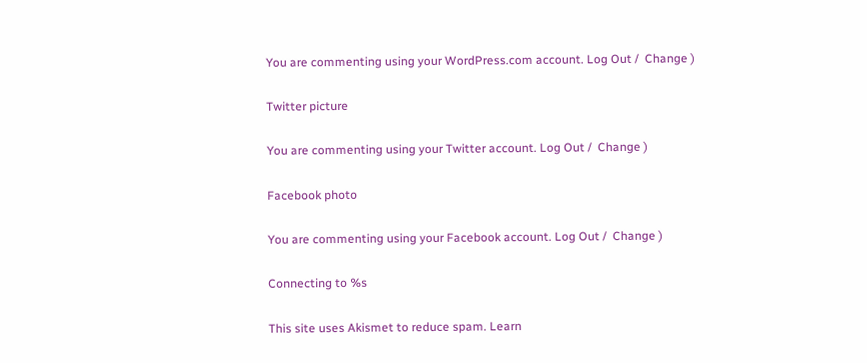You are commenting using your WordPress.com account. Log Out /  Change )

Twitter picture

You are commenting using your Twitter account. Log Out /  Change )

Facebook photo

You are commenting using your Facebook account. Log Out /  Change )

Connecting to %s

This site uses Akismet to reduce spam. Learn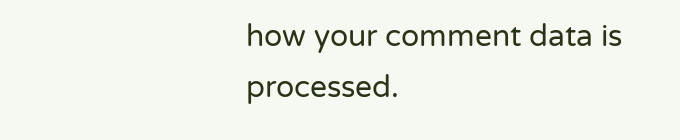how your comment data is processed.